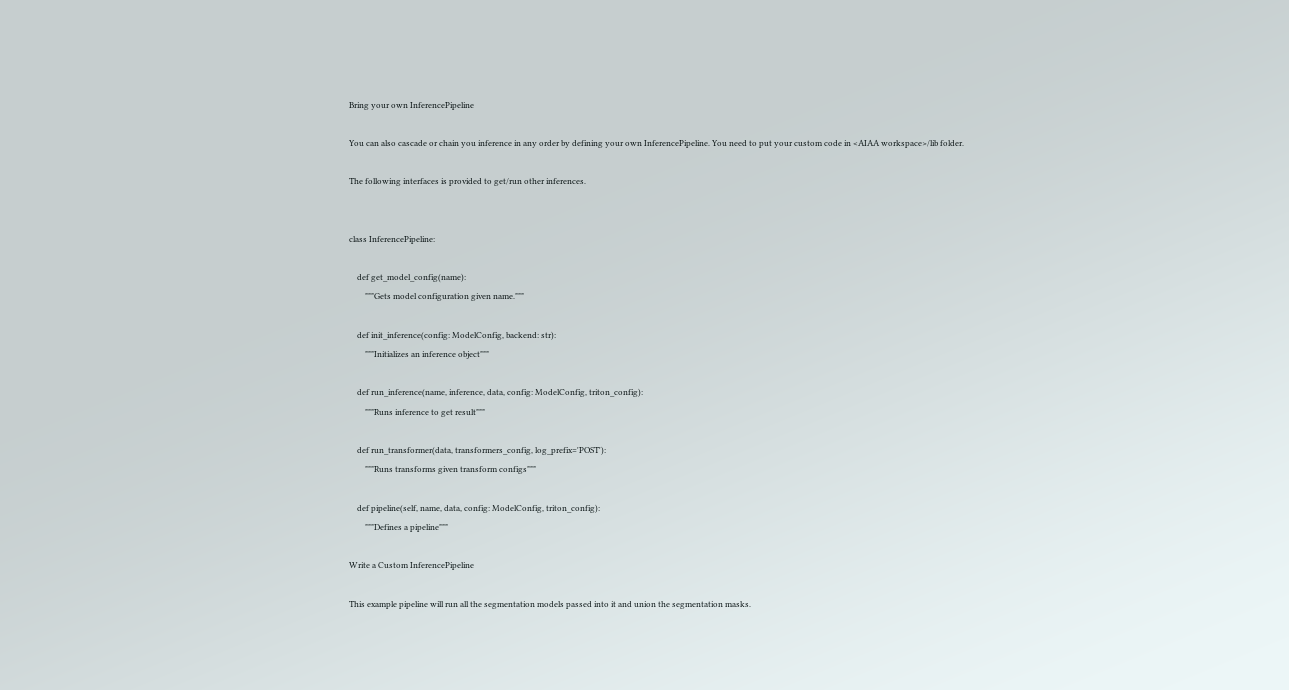Bring your own InferencePipeline

You can also cascade or chain you inference in any order by defining your own InferencePipeline. You need to put your custom code in <AIAA workspace>/lib folder.

The following interfaces is provided to get/run other inferences.


class InferencePipeline:

    def get_model_config(name):
        """Gets model configuration given name."""

    def init_inference(config: ModelConfig, backend: str):
        """Initializes an inference object"""

    def run_inference(name, inference, data, config: ModelConfig, triton_config):
        """Runs inference to get result"""

    def run_transformer(data, transformers_config, log_prefix='POST'):
        """Runs transforms given transform configs"""

    def pipeline(self, name, data, config: ModelConfig, triton_config):
        """Defines a pipeline"""

Write a Custom InferencePipeline

This example pipeline will run all the segmentation models passed into it and union the segmentation masks.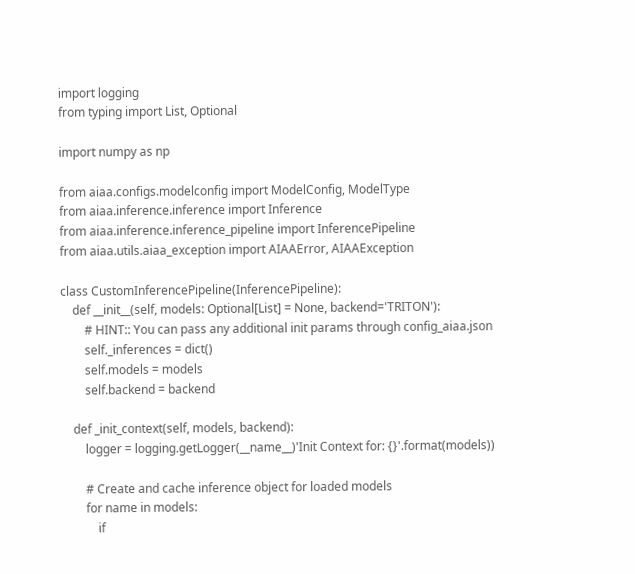import logging
from typing import List, Optional

import numpy as np

from aiaa.configs.modelconfig import ModelConfig, ModelType
from aiaa.inference.inference import Inference
from aiaa.inference.inference_pipeline import InferencePipeline
from aiaa.utils.aiaa_exception import AIAAError, AIAAException

class CustomInferencePipeline(InferencePipeline):
    def __init__(self, models: Optional[List] = None, backend='TRITON'):
        # HINT:: You can pass any additional init params through config_aiaa.json
        self._inferences = dict()
        self.models = models
        self.backend = backend

    def _init_context(self, models, backend):
        logger = logging.getLogger(__name__)'Init Context for: {}'.format(models))

        # Create and cache inference object for loaded models
        for name in models:
            if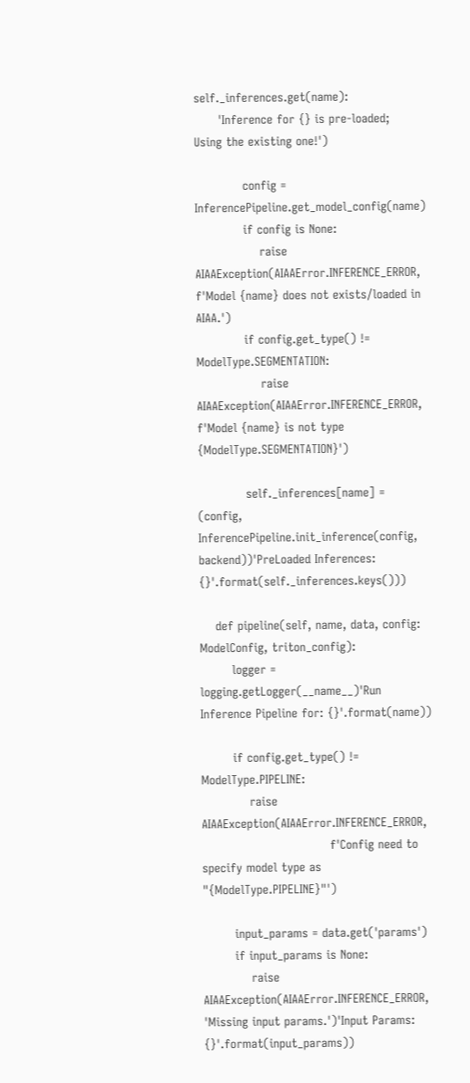self._inferences.get(name):
      'Inference for {} is pre-loaded;  Using the existing one!')

            config = InferencePipeline.get_model_config(name)
            if config is None:
                raise AIAAException(AIAAError.INFERENCE_ERROR, f'Model {name} does not exists/loaded in AIAA.')
            if config.get_type() != ModelType.SEGMENTATION:
                raise AIAAException(AIAAError.INFERENCE_ERROR, f'Model {name} is not type {ModelType.SEGMENTATION}')

            self._inferences[name] = (config, InferencePipeline.init_inference(config, backend))'PreLoaded Inferences: {}'.format(self._inferences.keys()))

    def pipeline(self, name, data, config: ModelConfig, triton_config):
        logger = logging.getLogger(__name__)'Run Inference Pipeline for: {}'.format(name))

        if config.get_type() != ModelType.PIPELINE:
            raise AIAAException(AIAAError.INFERENCE_ERROR,
                                f'Config need to specify model type as "{ModelType.PIPELINE}"')

        input_params = data.get('params')
        if input_params is None:
            raise AIAAException(AIAAError.INFERENCE_ERROR, 'Missing input params.')'Input Params: {}'.format(input_params))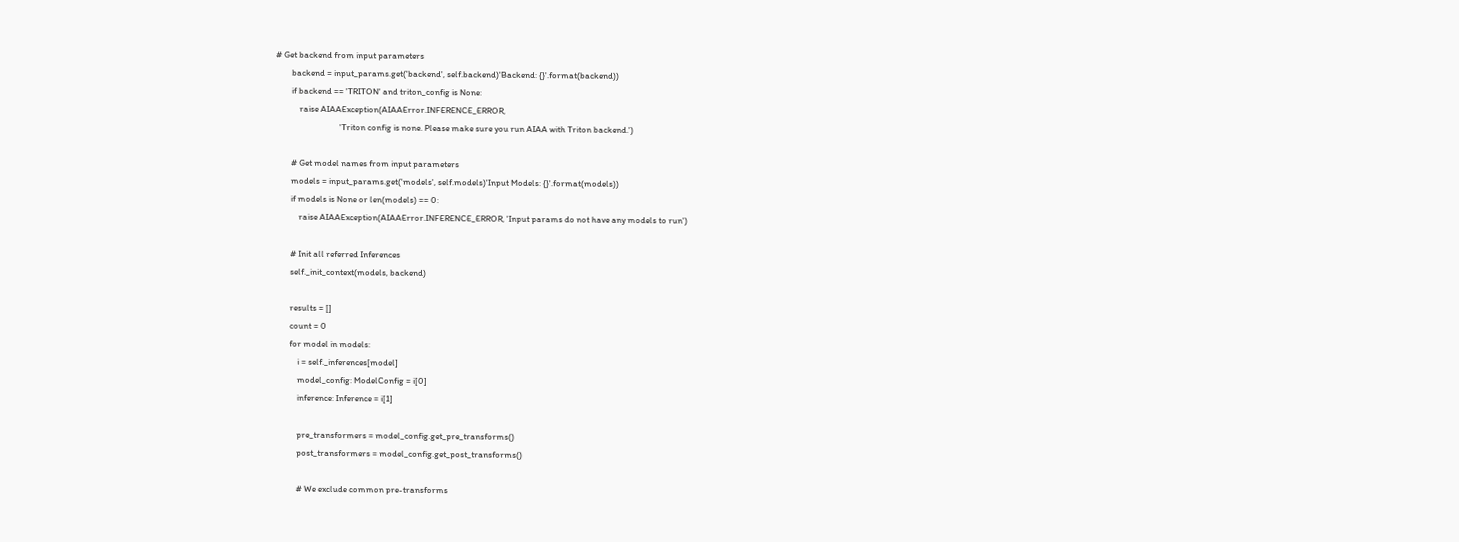# Get backend from input parameters
        backend = input_params.get('backend', self.backend)'Backend: {}'.format(backend))
        if backend == 'TRITON' and triton_config is None:
            raise AIAAException(AIAAError.INFERENCE_ERROR,
                                'Triton config is none. Please make sure you run AIAA with Triton backend.')

        # Get model names from input parameters
        models = input_params.get('models', self.models)'Input Models: {}'.format(models))
        if models is None or len(models) == 0:
            raise AIAAException(AIAAError.INFERENCE_ERROR, 'Input params do not have any models to run')

        # Init all referred Inferences
        self._init_context(models, backend)

        results = []
        count = 0
        for model in models:
            i = self._inferences[model]
            model_config: ModelConfig = i[0]
            inference: Inference = i[1]

            pre_transformers = model_config.get_pre_transforms()
            post_transformers = model_config.get_post_transforms()

            # We exclude common pre-transforms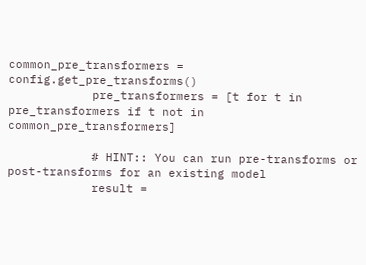common_pre_transformers = config.get_pre_transforms()
            pre_transformers = [t for t in pre_transformers if t not in common_pre_transformers]

            # HINT:: You can run pre-transforms or post-transforms for an existing model
            result =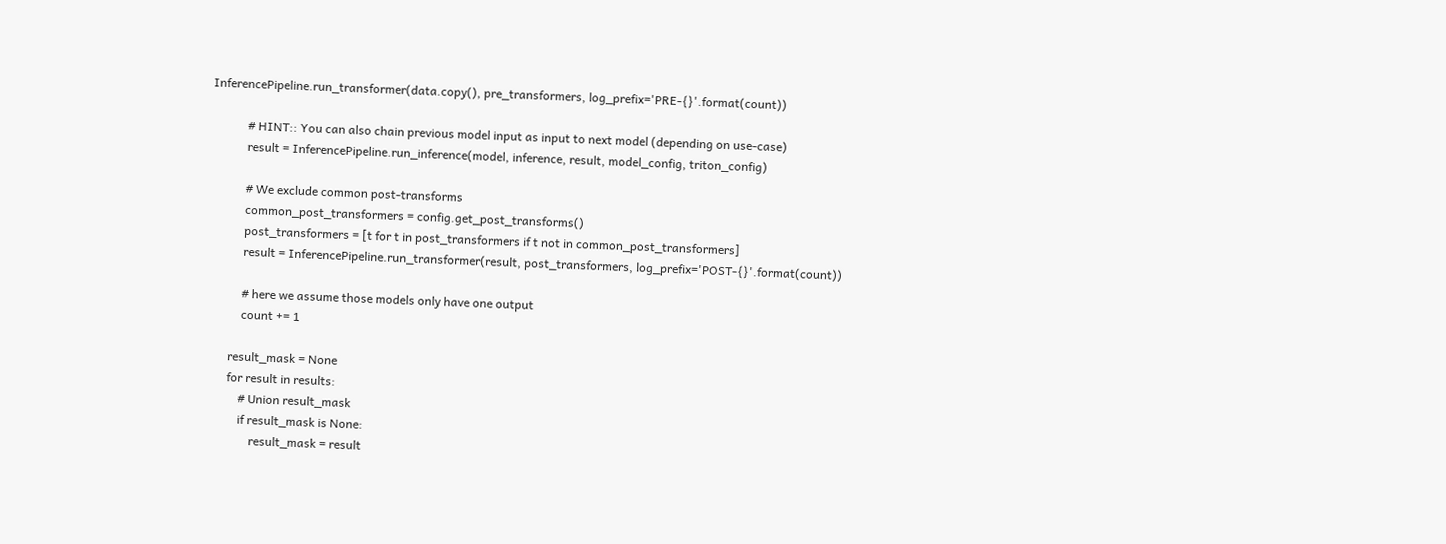InferencePipeline.run_transformer(data.copy(), pre_transformers, log_prefix='PRE-{}'.format(count))

            # HINT:: You can also chain previous model input as input to next model (depending on use-case)
            result = InferencePipeline.run_inference(model, inference, result, model_config, triton_config)

            # We exclude common post-transforms
            common_post_transformers = config.get_post_transforms()
            post_transformers = [t for t in post_transformers if t not in common_post_transformers]
            result = InferencePipeline.run_transformer(result, post_transformers, log_prefix='POST-{}'.format(count))

            # here we assume those models only have one output
            count += 1

        result_mask = None
        for result in results:
            # Union result_mask
            if result_mask is None:
                result_mask = result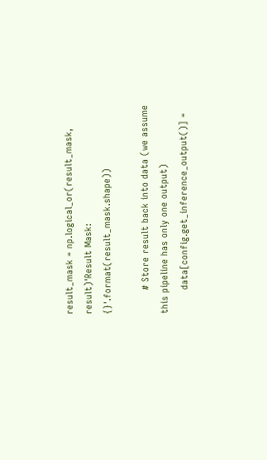result_mask = np.logical_or(result_mask, result)'Result Mask: {}'.format(result_mask.shape))

        # Store result back into data (we assume this pipeline has only one output)
        data[config.get_inference_output()] =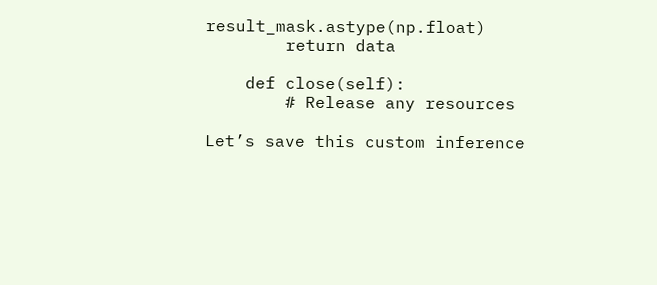result_mask.astype(np.float)
        return data

    def close(self):
        # Release any resources

Let’s save this custom inference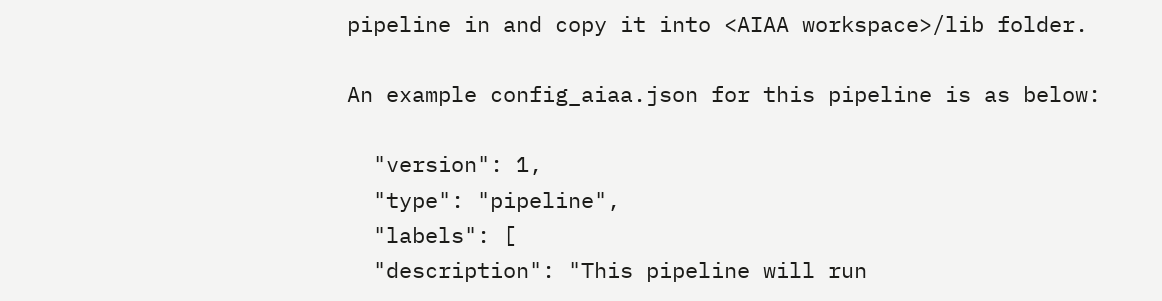pipeline in and copy it into <AIAA workspace>/lib folder.

An example config_aiaa.json for this pipeline is as below:

  "version": 1,
  "type": "pipeline",
  "labels": [
  "description": "This pipeline will run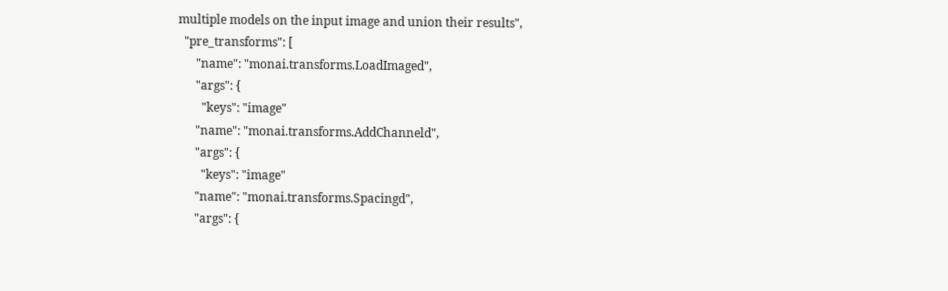multiple models on the input image and union their results",
  "pre_transforms": [
      "name": "monai.transforms.LoadImaged",
      "args": {
        "keys": "image"
      "name": "monai.transforms.AddChanneld",
      "args": {
        "keys": "image"
      "name": "monai.transforms.Spacingd",
      "args": {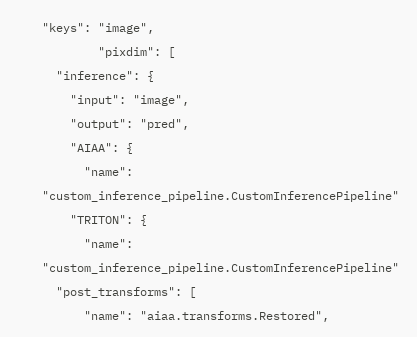"keys": "image",
        "pixdim": [
  "inference": {
    "input": "image",
    "output": "pred",
    "AIAA": {
      "name": "custom_inference_pipeline.CustomInferencePipeline"
    "TRITON": {
      "name": "custom_inference_pipeline.CustomInferencePipeline"
  "post_transforms": [
      "name": "aiaa.transforms.Restored",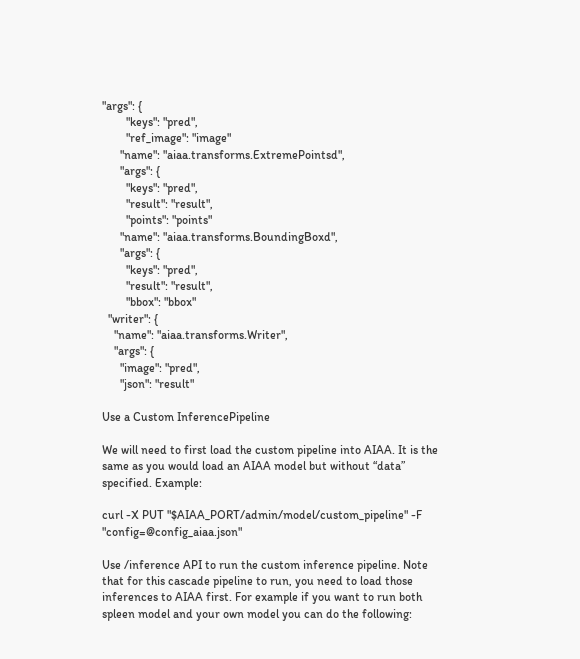"args": {
        "keys": "pred",
        "ref_image": "image"
      "name": "aiaa.transforms.ExtremePointsd",
      "args": {
        "keys": "pred",
        "result": "result",
        "points": "points"
      "name": "aiaa.transforms.BoundingBoxd",
      "args": {
        "keys": "pred",
        "result": "result",
        "bbox": "bbox"
  "writer": {
    "name": "aiaa.transforms.Writer",
    "args": {
      "image": "pred",
      "json": "result"

Use a Custom InferencePipeline

We will need to first load the custom pipeline into AIAA. It is the same as you would load an AIAA model but without “data” specified. Example:

curl -X PUT "$AIAA_PORT/admin/model/custom_pipeline" -F "config=@config_aiaa.json"

Use /inference API to run the custom inference pipeline. Note that for this cascade pipeline to run, you need to load those inferences to AIAA first. For example if you want to run both spleen model and your own model you can do the following: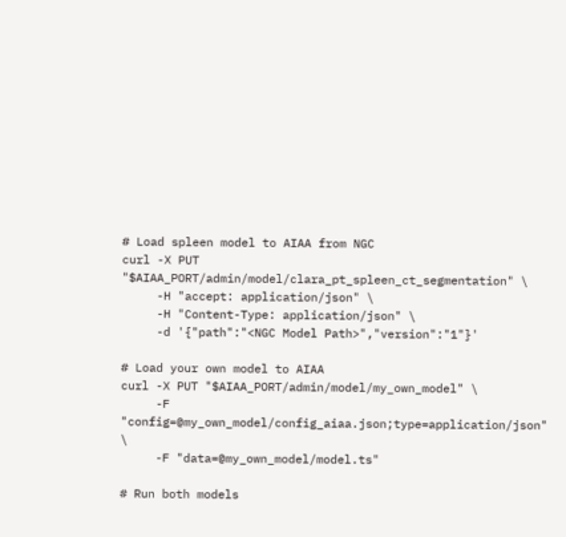# Load spleen model to AIAA from NGC
curl -X PUT "$AIAA_PORT/admin/model/clara_pt_spleen_ct_segmentation" \
     -H "accept: application/json" \
     -H "Content-Type: application/json" \
     -d '{"path":"<NGC Model Path>","version":"1"}'

# Load your own model to AIAA
curl -X PUT "$AIAA_PORT/admin/model/my_own_model" \
     -F "config=@my_own_model/config_aiaa.json;type=application/json" \
     -F "data=@my_own_model/model.ts"

# Run both models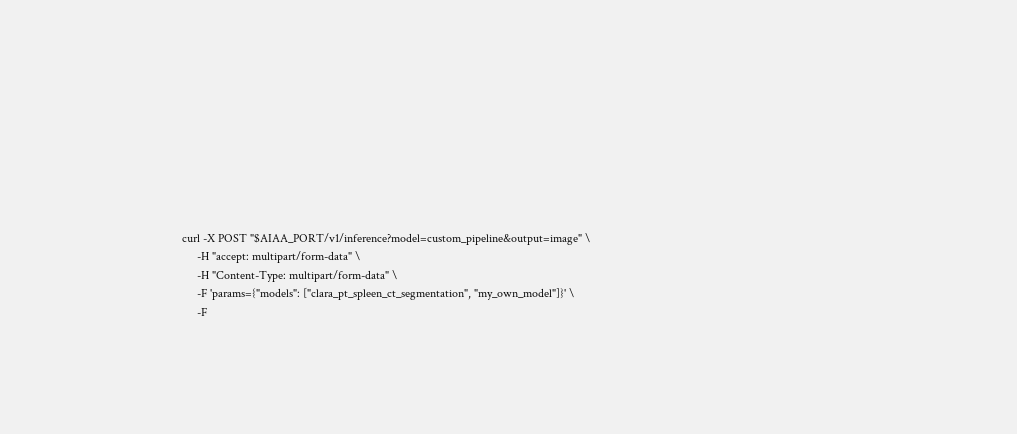curl -X POST "$AIAA_PORT/v1/inference?model=custom_pipeline&output=image" \
     -H "accept: multipart/form-data" \
     -H "Content-Type: multipart/form-data" \
     -F 'params={"models": ["clara_pt_spleen_ct_segmentation", "my_own_model"]}' \
     -F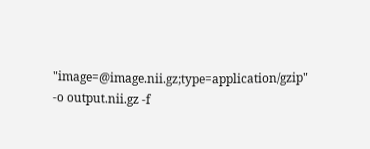"image=@image.nii.gz;type=application/gzip" -o output.nii.gz -f